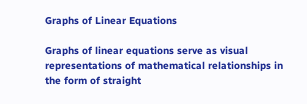Graphs of Linear Equations

Graphs of linear equations serve as visual representations of mathematical relationships in the form of straight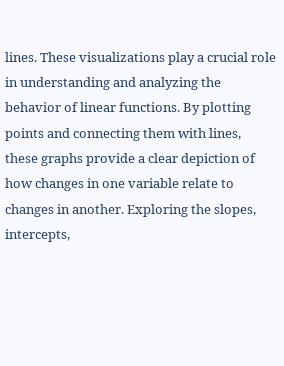lines. These visualizations play a crucial role in understanding and analyzing the behavior of linear functions. By plotting points and connecting them with lines, these graphs provide a clear depiction of how changes in one variable relate to changes in another. Exploring the slopes, intercepts,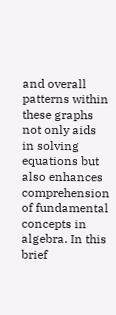and overall patterns within these graphs not only aids in solving equations but also enhances comprehension of fundamental concepts in algebra. In this brief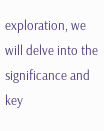exploration, we will delve into the significance and key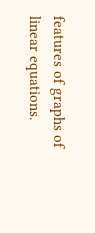features of graphs of linear equations.